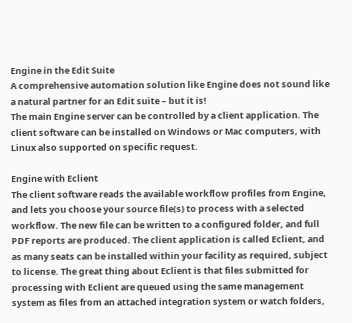Engine in the Edit Suite
A comprehensive automation solution like Engine does not sound like a natural partner for an Edit suite – but it is!
The main Engine server can be controlled by a client application. The client software can be installed on Windows or Mac computers, with Linux also supported on specific request.

Engine with Eclient
The client software reads the available workflow profiles from Engine, and lets you choose your source file(s) to process with a selected workflow. The new file can be written to a configured folder, and full PDF reports are produced. The client application is called Eclient, and as many seats can be installed within your facility as required, subject to license. The great thing about Eclient is that files submitted for processing with Eclient are queued using the same management system as files from an attached integration system or watch folders,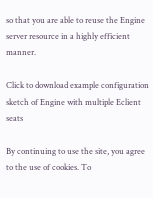so that you are able to reuse the Engine server resource in a highly efficient manner.

Click to download example configuration sketch of Engine with multiple Eclient seats

By continuing to use the site, you agree to the use of cookies. To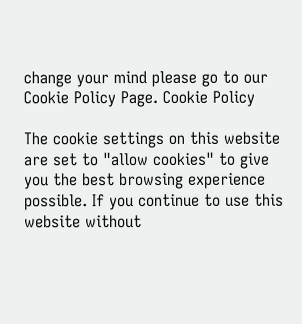change your mind please go to our Cookie Policy Page. Cookie Policy

The cookie settings on this website are set to "allow cookies" to give you the best browsing experience possible. If you continue to use this website without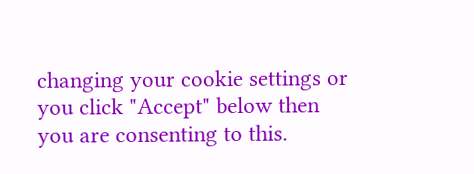changing your cookie settings or you click "Accept" below then you are consenting to this.